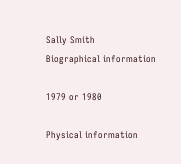Sally Smith
Biographical information

1979 or 1980

Physical information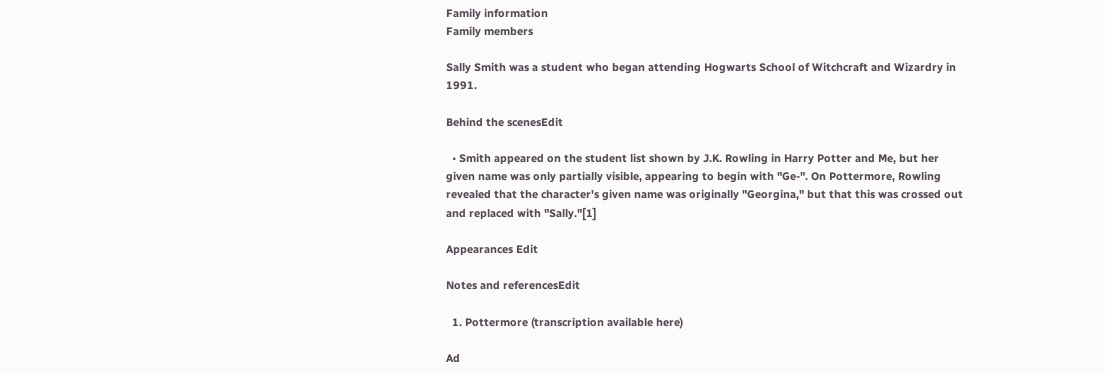Family information
Family members

Sally Smith was a student who began attending Hogwarts School of Witchcraft and Wizardry in 1991.

Behind the scenesEdit

  • Smith appeared on the student list shown by J.K. Rowling in Harry Potter and Me, but her given name was only partially visible, appearing to begin with "Ge-". On Pottermore, Rowling revealed that the character's given name was originally "Georgina," but that this was crossed out and replaced with "Sally."[1]

Appearances Edit

Notes and referencesEdit

  1. Pottermore (transcription available here)

Ad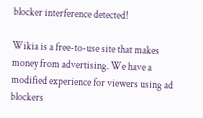blocker interference detected!

Wikia is a free-to-use site that makes money from advertising. We have a modified experience for viewers using ad blockers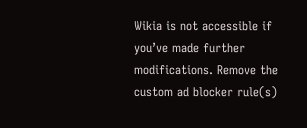Wikia is not accessible if you’ve made further modifications. Remove the custom ad blocker rule(s)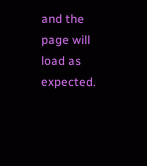and the page will load as expected.